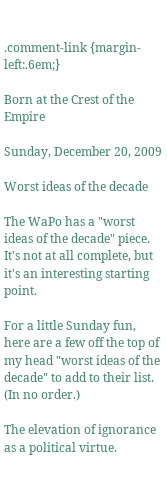.comment-link {margin-left:.6em;}

Born at the Crest of the Empire

Sunday, December 20, 2009

Worst ideas of the decade

The WaPo has a "worst ideas of the decade" piece. It's not at all complete, but it's an interesting starting point.

For a little Sunday fun, here are a few off the top of my head "worst ideas of the decade" to add to their list. (In no order.)

The elevation of ignorance as a political virtue.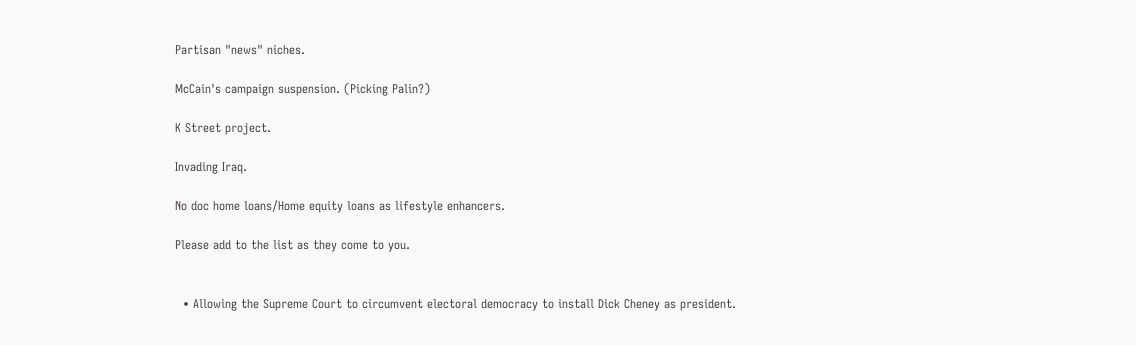Partisan "news" niches.

McCain's campaign suspension. (Picking Palin?)

K Street project.

Invading Iraq.

No doc home loans/Home equity loans as lifestyle enhancers.

Please add to the list as they come to you.


  • Allowing the Supreme Court to circumvent electoral democracy to install Dick Cheney as president.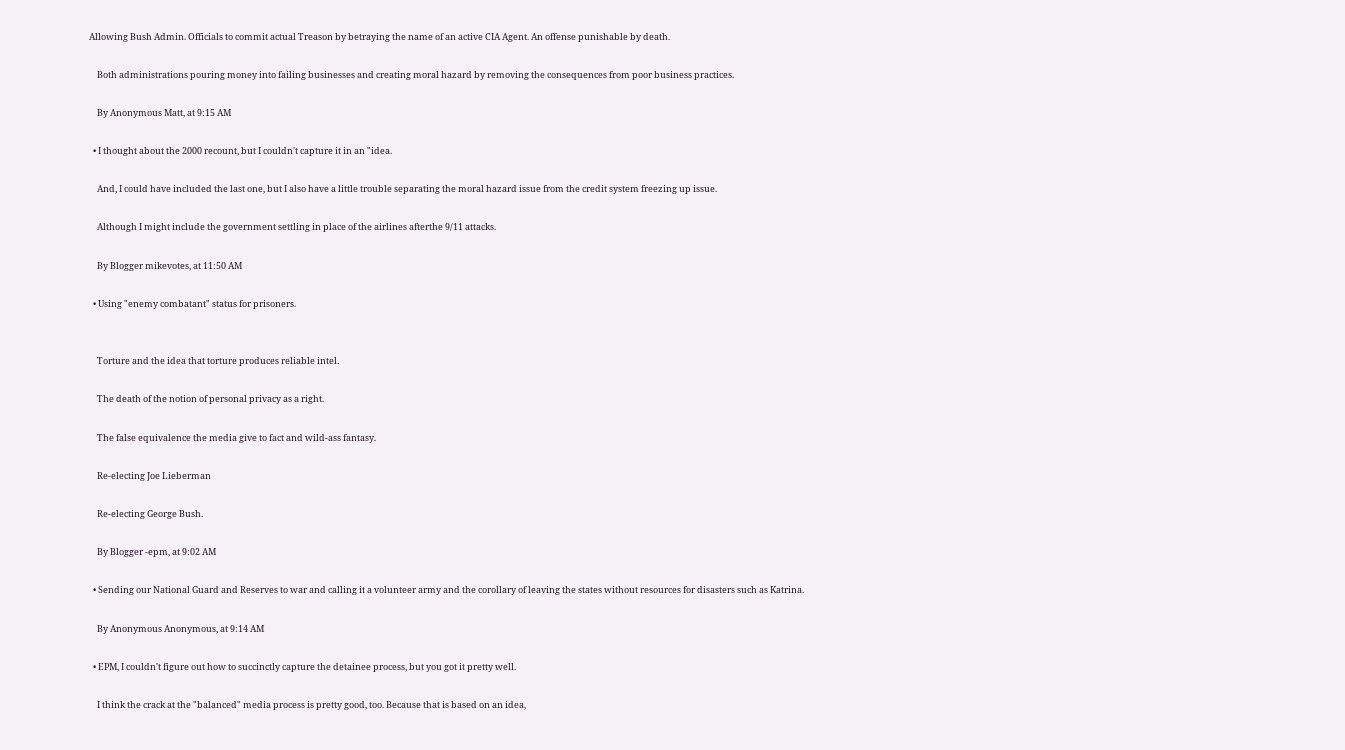Allowing Bush Admin. Officials to commit actual Treason by betraying the name of an active CIA Agent. An offense punishable by death.

    Both administrations pouring money into failing businesses and creating moral hazard by removing the consequences from poor business practices.

    By Anonymous Matt, at 9:15 AM

  • I thought about the 2000 recount, but I couldn't capture it in an "idea.

    And, I could have included the last one, but I also have a little trouble separating the moral hazard issue from the credit system freezing up issue.

    Although I might include the government settling in place of the airlines afterthe 9/11 attacks.

    By Blogger mikevotes, at 11:50 AM

  • Using "enemy combatant" status for prisoners.


    Torture and the idea that torture produces reliable intel.

    The death of the notion of personal privacy as a right.

    The false equivalence the media give to fact and wild-ass fantasy.

    Re-electing Joe Lieberman

    Re-electing George Bush.

    By Blogger -epm, at 9:02 AM

  • Sending our National Guard and Reserves to war and calling it a volunteer army and the corollary of leaving the states without resources for disasters such as Katrina.

    By Anonymous Anonymous, at 9:14 AM

  • EPM, I couldn't figure out how to succinctly capture the detainee process, but you got it pretty well.

    I think the crack at the "balanced" media process is pretty good, too. Because that is based on an idea,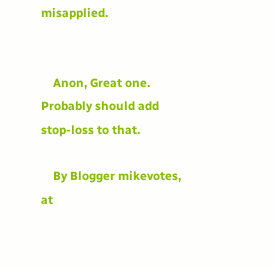misapplied.


    Anon, Great one. Probably should add stop-loss to that.

    By Blogger mikevotes, at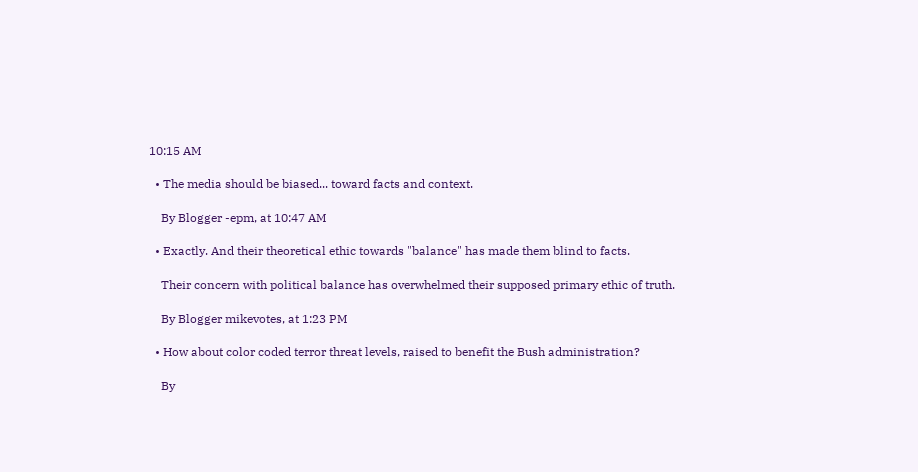10:15 AM

  • The media should be biased... toward facts and context.

    By Blogger -epm, at 10:47 AM

  • Exactly. And their theoretical ethic towards "balance" has made them blind to facts.

    Their concern with political balance has overwhelmed their supposed primary ethic of truth.

    By Blogger mikevotes, at 1:23 PM

  • How about color coded terror threat levels, raised to benefit the Bush administration?

    By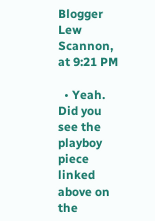Blogger Lew Scannon, at 9:21 PM

  • Yeah. Did you see the playboy piece linked above on the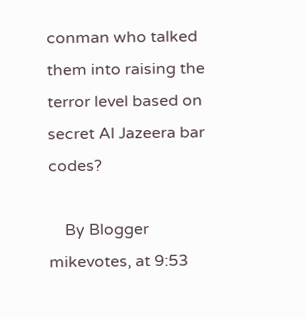conman who talked them into raising the terror level based on secret Al Jazeera bar codes?

    By Blogger mikevotes, at 9:53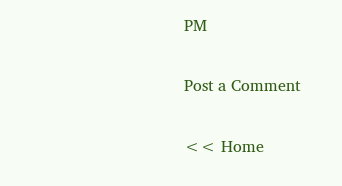PM

Post a Comment

<< Home